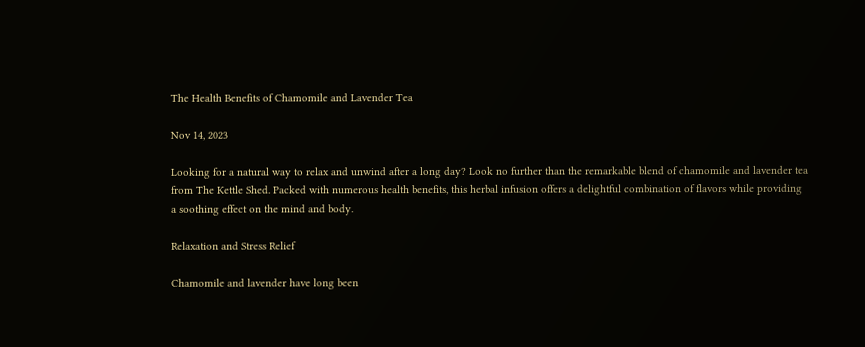The Health Benefits of Chamomile and Lavender Tea

Nov 14, 2023

Looking for a natural way to relax and unwind after a long day? Look no further than the remarkable blend of chamomile and lavender tea from The Kettle Shed. Packed with numerous health benefits, this herbal infusion offers a delightful combination of flavors while providing a soothing effect on the mind and body.

Relaxation and Stress Relief

Chamomile and lavender have long been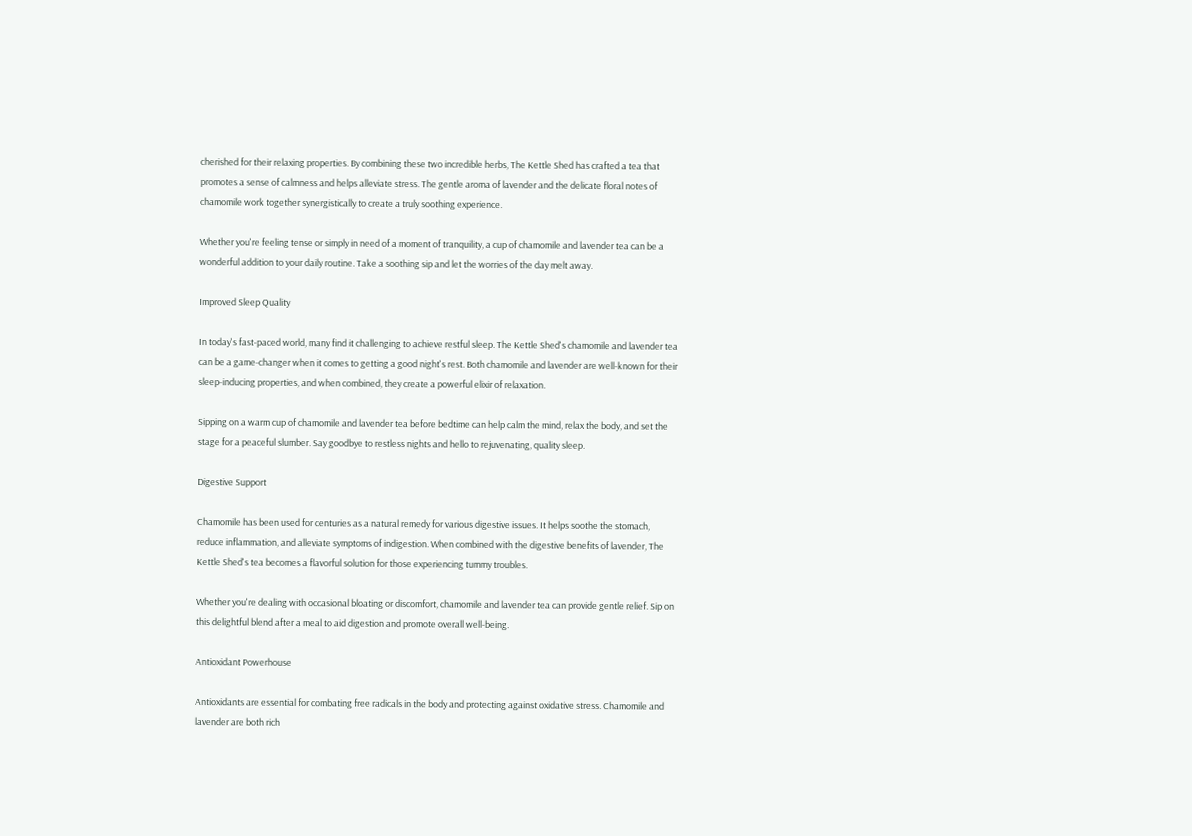cherished for their relaxing properties. By combining these two incredible herbs, The Kettle Shed has crafted a tea that promotes a sense of calmness and helps alleviate stress. The gentle aroma of lavender and the delicate floral notes of chamomile work together synergistically to create a truly soothing experience.

Whether you're feeling tense or simply in need of a moment of tranquility, a cup of chamomile and lavender tea can be a wonderful addition to your daily routine. Take a soothing sip and let the worries of the day melt away.

Improved Sleep Quality

In today's fast-paced world, many find it challenging to achieve restful sleep. The Kettle Shed's chamomile and lavender tea can be a game-changer when it comes to getting a good night's rest. Both chamomile and lavender are well-known for their sleep-inducing properties, and when combined, they create a powerful elixir of relaxation.

Sipping on a warm cup of chamomile and lavender tea before bedtime can help calm the mind, relax the body, and set the stage for a peaceful slumber. Say goodbye to restless nights and hello to rejuvenating, quality sleep.

Digestive Support

Chamomile has been used for centuries as a natural remedy for various digestive issues. It helps soothe the stomach, reduce inflammation, and alleviate symptoms of indigestion. When combined with the digestive benefits of lavender, The Kettle Shed's tea becomes a flavorful solution for those experiencing tummy troubles.

Whether you're dealing with occasional bloating or discomfort, chamomile and lavender tea can provide gentle relief. Sip on this delightful blend after a meal to aid digestion and promote overall well-being.

Antioxidant Powerhouse

Antioxidants are essential for combating free radicals in the body and protecting against oxidative stress. Chamomile and lavender are both rich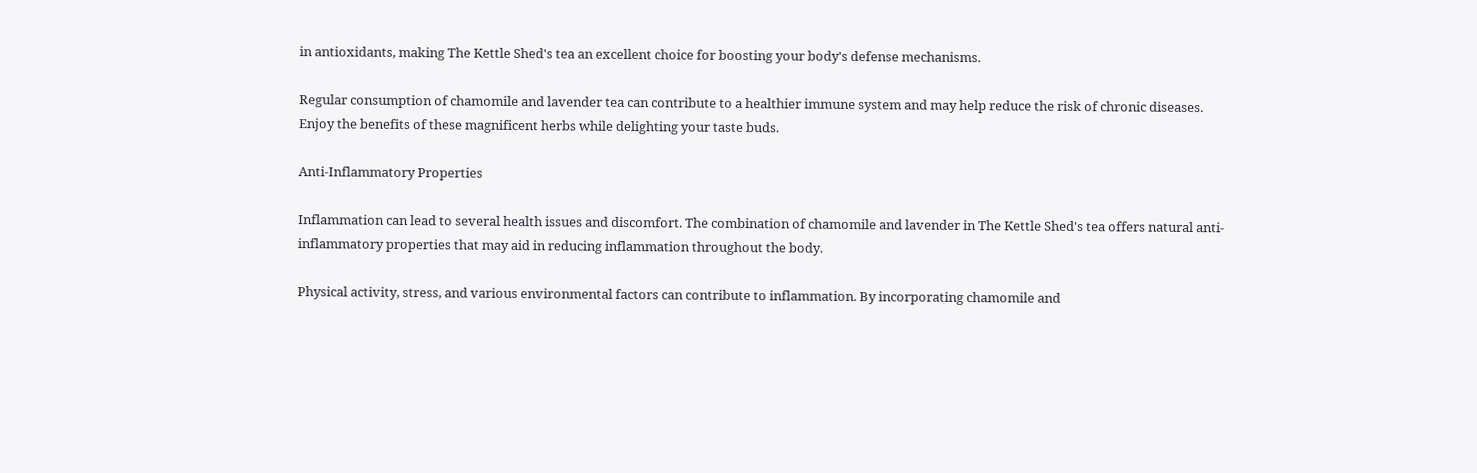in antioxidants, making The Kettle Shed's tea an excellent choice for boosting your body's defense mechanisms.

Regular consumption of chamomile and lavender tea can contribute to a healthier immune system and may help reduce the risk of chronic diseases. Enjoy the benefits of these magnificent herbs while delighting your taste buds.

Anti-Inflammatory Properties

Inflammation can lead to several health issues and discomfort. The combination of chamomile and lavender in The Kettle Shed's tea offers natural anti-inflammatory properties that may aid in reducing inflammation throughout the body.

Physical activity, stress, and various environmental factors can contribute to inflammation. By incorporating chamomile and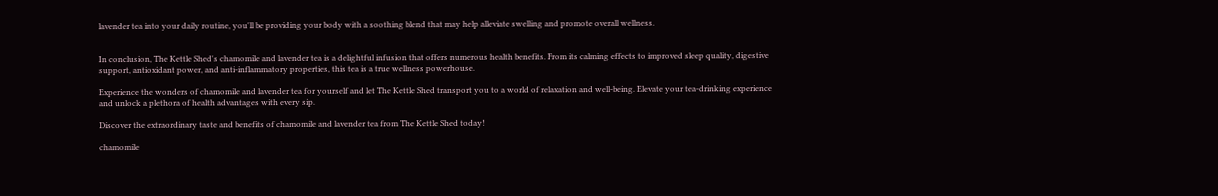lavender tea into your daily routine, you'll be providing your body with a soothing blend that may help alleviate swelling and promote overall wellness.


In conclusion, The Kettle Shed's chamomile and lavender tea is a delightful infusion that offers numerous health benefits. From its calming effects to improved sleep quality, digestive support, antioxidant power, and anti-inflammatory properties, this tea is a true wellness powerhouse.

Experience the wonders of chamomile and lavender tea for yourself and let The Kettle Shed transport you to a world of relaxation and well-being. Elevate your tea-drinking experience and unlock a plethora of health advantages with every sip.

Discover the extraordinary taste and benefits of chamomile and lavender tea from The Kettle Shed today!

chamomile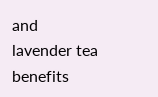and lavender tea benefits